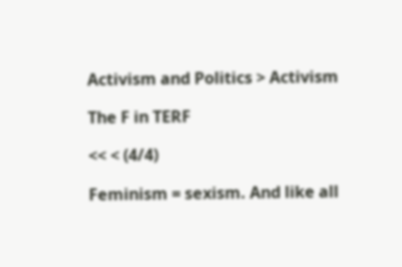Activism and Politics > Activism

The F in TERF

<< < (4/4)

Feminism = sexism. And like all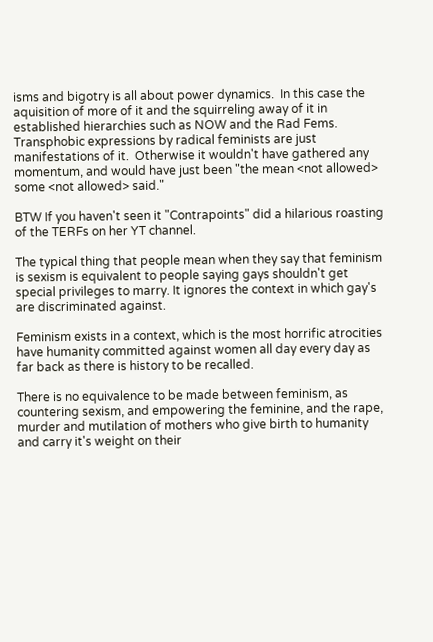isms and bigotry is all about power dynamics.  In this case the aquisition of more of it and the squirreling away of it in established hierarchies such as NOW and the Rad Fems. Transphobic expressions by radical feminists are just manifestations of it.  Otherwise it wouldn't have gathered any momentum, and would have just been "the mean <not allowed> some <not allowed> said."

BTW If you haven't seen it "Contrapoints" did a hilarious roasting of the TERFs on her YT channel.

The typical thing that people mean when they say that feminism is sexism is equivalent to people saying gays shouldn't get special privileges to marry. It ignores the context in which gay's are discriminated against.

Feminism exists in a context, which is the most horrific atrocities have humanity committed against women all day every day as far back as there is history to be recalled.

There is no equivalence to be made between feminism, as countering sexism, and empowering the feminine, and the rape, murder and mutilation of mothers who give birth to humanity and carry it's weight on their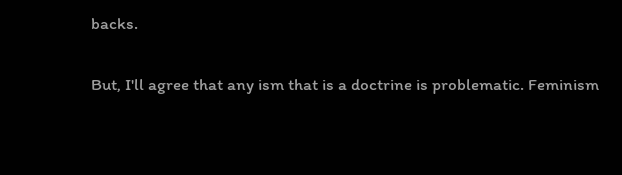backs.

But, I'll agree that any ism that is a doctrine is problematic. Feminism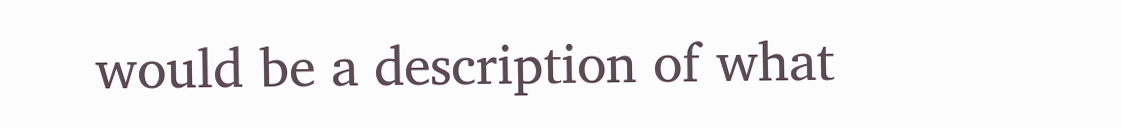would be a description of what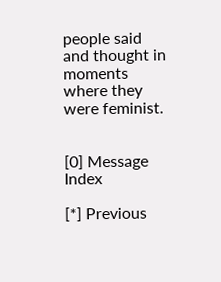people said and thought in moments where they were feminist.


[0] Message Index

[*] Previous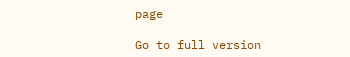page

Go to full version